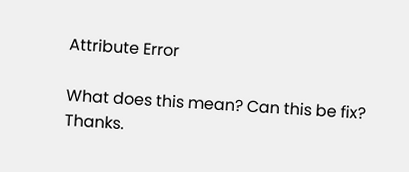Attribute Error

What does this mean? Can this be fix? Thanks.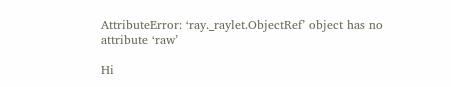AttributeError: ‘ray._raylet.ObjectRef’ object has no attribute ‘raw’

Hi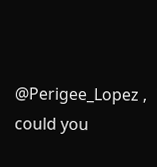@Perigee_Lopez , could you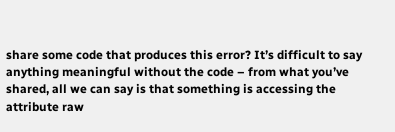share some code that produces this error? It’s difficult to say anything meaningful without the code – from what you’ve shared, all we can say is that something is accessing the attribute raw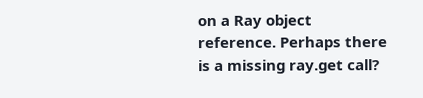on a Ray object reference. Perhaps there is a missing ray.get call?